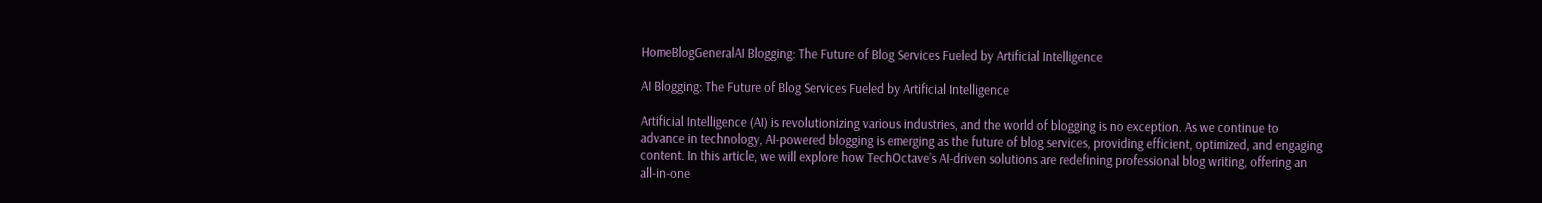HomeBlogGeneralAI Blogging: The Future of Blog Services Fueled by Artificial Intelligence

AI Blogging: The Future of Blog Services Fueled by Artificial Intelligence

Artificial Intelligence (AI) is revolutionizing various industries, and the world of blogging is no exception. As we continue to advance in technology, AI-powered blogging is emerging as the future of blog services, providing efficient, optimized, and engaging content. In this article, we will explore how TechOctave’s AI-driven solutions are redefining professional blog writing, offering an all-in-one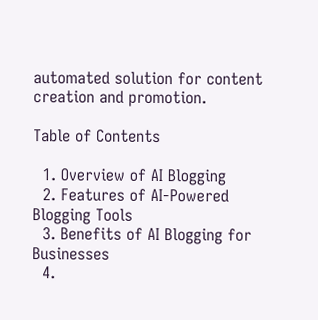automated solution for content creation and promotion.

Table of Contents

  1. Overview of AI Blogging
  2. Features of AI-Powered Blogging Tools
  3. Benefits of AI Blogging for Businesses
  4.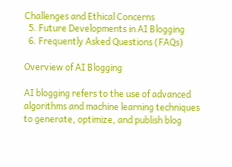Challenges and Ethical Concerns
  5. Future Developments in AI Blogging
  6. Frequently Asked Questions (FAQs)

Overview of AI Blogging

AI blogging refers to the use of advanced algorithms and machine learning techniques to generate, optimize, and publish blog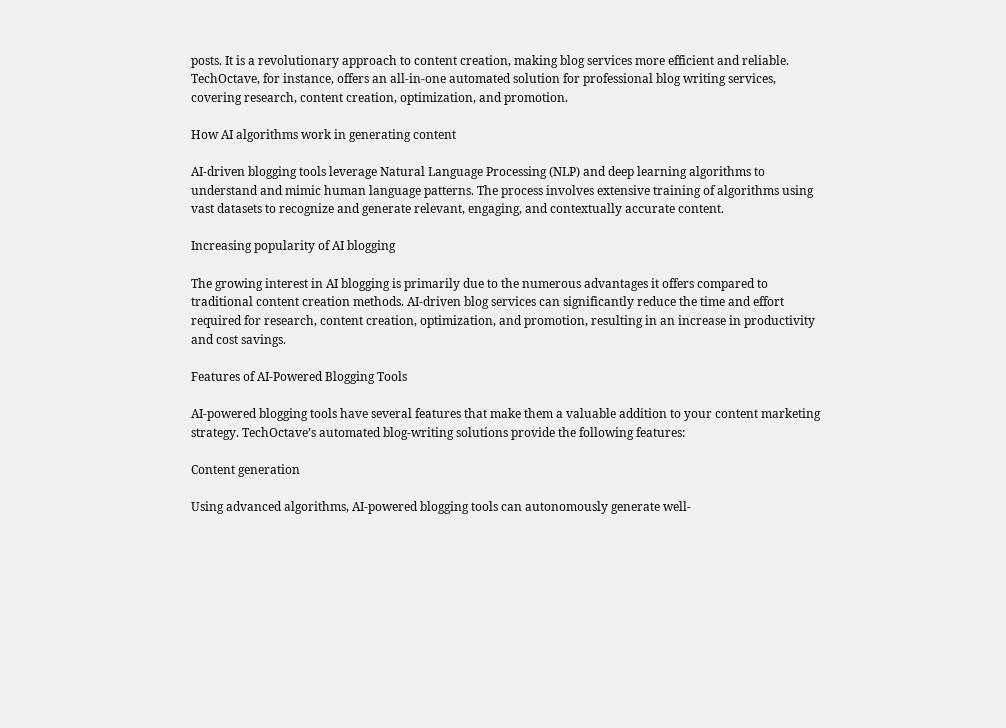posts. It is a revolutionary approach to content creation, making blog services more efficient and reliable. TechOctave, for instance, offers an all-in-one automated solution for professional blog writing services, covering research, content creation, optimization, and promotion.

How AI algorithms work in generating content

AI-driven blogging tools leverage Natural Language Processing (NLP) and deep learning algorithms to understand and mimic human language patterns. The process involves extensive training of algorithms using vast datasets to recognize and generate relevant, engaging, and contextually accurate content.

Increasing popularity of AI blogging

The growing interest in AI blogging is primarily due to the numerous advantages it offers compared to traditional content creation methods. AI-driven blog services can significantly reduce the time and effort required for research, content creation, optimization, and promotion, resulting in an increase in productivity and cost savings.

Features of AI-Powered Blogging Tools

AI-powered blogging tools have several features that make them a valuable addition to your content marketing strategy. TechOctave’s automated blog-writing solutions provide the following features:

Content generation

Using advanced algorithms, AI-powered blogging tools can autonomously generate well-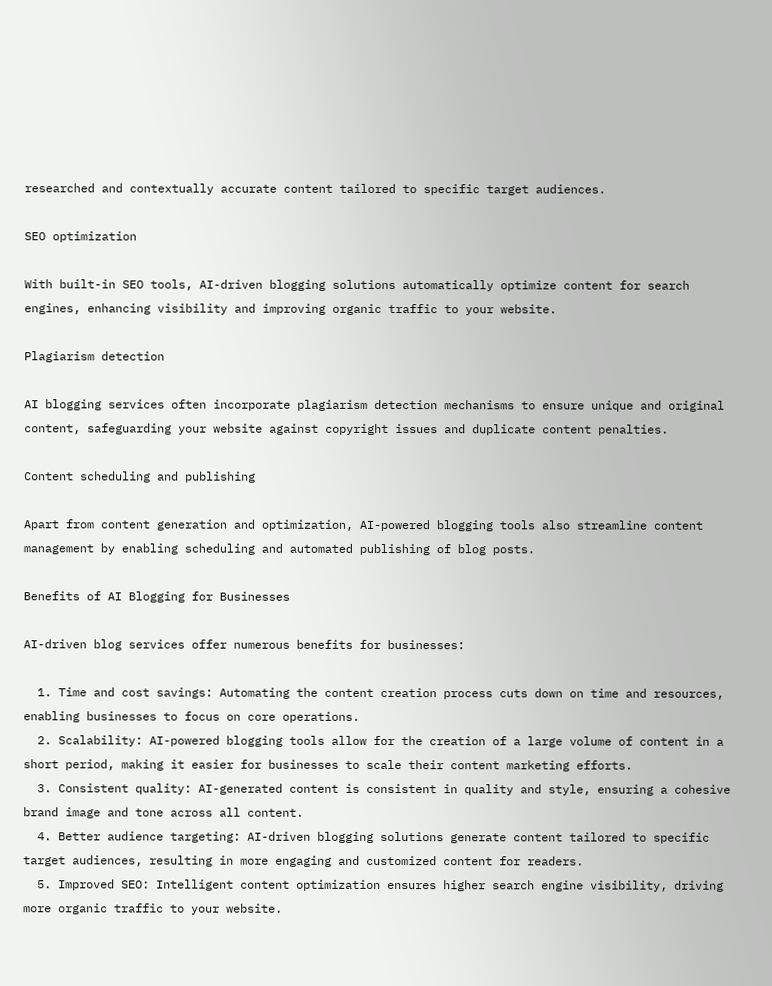researched and contextually accurate content tailored to specific target audiences.

SEO optimization

With built-in SEO tools, AI-driven blogging solutions automatically optimize content for search engines, enhancing visibility and improving organic traffic to your website.

Plagiarism detection

AI blogging services often incorporate plagiarism detection mechanisms to ensure unique and original content, safeguarding your website against copyright issues and duplicate content penalties.

Content scheduling and publishing

Apart from content generation and optimization, AI-powered blogging tools also streamline content management by enabling scheduling and automated publishing of blog posts.

Benefits of AI Blogging for Businesses

AI-driven blog services offer numerous benefits for businesses:

  1. Time and cost savings: Automating the content creation process cuts down on time and resources, enabling businesses to focus on core operations.
  2. Scalability: AI-powered blogging tools allow for the creation of a large volume of content in a short period, making it easier for businesses to scale their content marketing efforts.
  3. Consistent quality: AI-generated content is consistent in quality and style, ensuring a cohesive brand image and tone across all content.
  4. Better audience targeting: AI-driven blogging solutions generate content tailored to specific target audiences, resulting in more engaging and customized content for readers.
  5. Improved SEO: Intelligent content optimization ensures higher search engine visibility, driving more organic traffic to your website.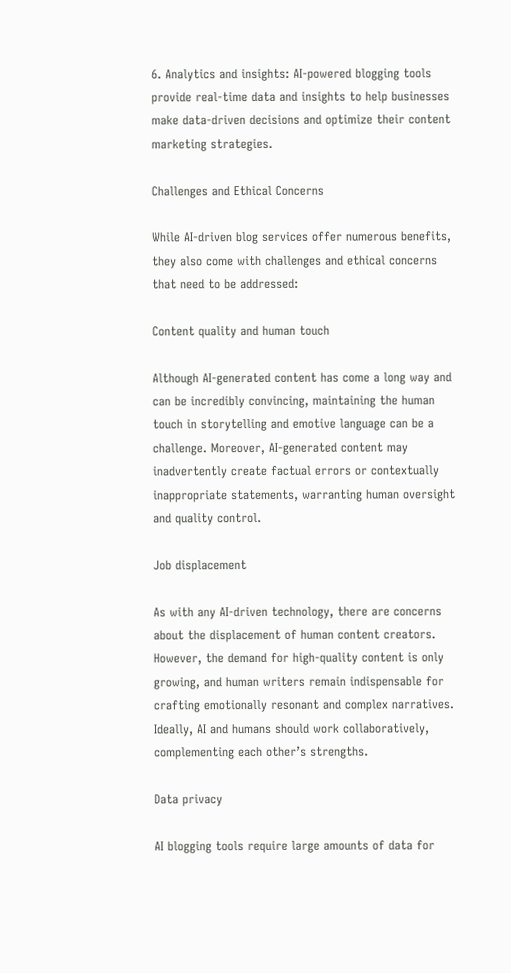6. Analytics and insights: AI-powered blogging tools provide real-time data and insights to help businesses make data-driven decisions and optimize their content marketing strategies.

Challenges and Ethical Concerns

While AI-driven blog services offer numerous benefits, they also come with challenges and ethical concerns that need to be addressed:

Content quality and human touch

Although AI-generated content has come a long way and can be incredibly convincing, maintaining the human touch in storytelling and emotive language can be a challenge. Moreover, AI-generated content may inadvertently create factual errors or contextually inappropriate statements, warranting human oversight and quality control.

Job displacement

As with any AI-driven technology, there are concerns about the displacement of human content creators. However, the demand for high-quality content is only growing, and human writers remain indispensable for crafting emotionally resonant and complex narratives. Ideally, AI and humans should work collaboratively, complementing each other’s strengths.

Data privacy

AI blogging tools require large amounts of data for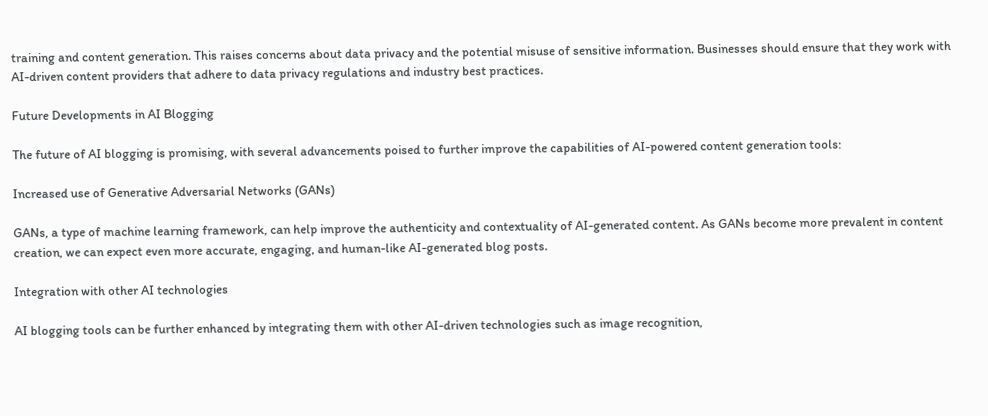training and content generation. This raises concerns about data privacy and the potential misuse of sensitive information. Businesses should ensure that they work with AI-driven content providers that adhere to data privacy regulations and industry best practices.

Future Developments in AI Blogging

The future of AI blogging is promising, with several advancements poised to further improve the capabilities of AI-powered content generation tools:

Increased use of Generative Adversarial Networks (GANs)

GANs, a type of machine learning framework, can help improve the authenticity and contextuality of AI-generated content. As GANs become more prevalent in content creation, we can expect even more accurate, engaging, and human-like AI-generated blog posts.

Integration with other AI technologies

AI blogging tools can be further enhanced by integrating them with other AI-driven technologies such as image recognition,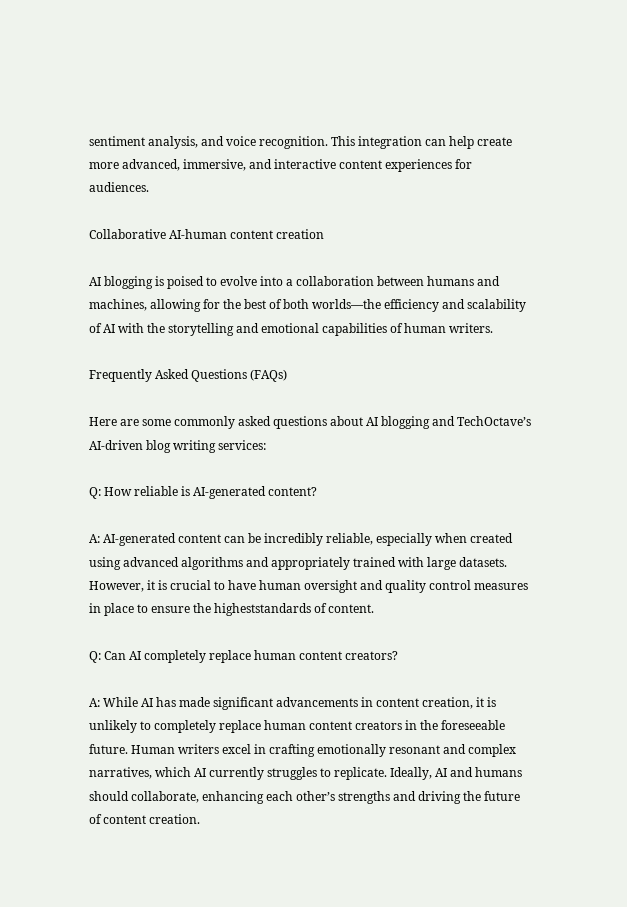sentiment analysis, and voice recognition. This integration can help create more advanced, immersive, and interactive content experiences for audiences.

Collaborative AI-human content creation

AI blogging is poised to evolve into a collaboration between humans and machines, allowing for the best of both worlds—the efficiency and scalability of AI with the storytelling and emotional capabilities of human writers.

Frequently Asked Questions (FAQs)

Here are some commonly asked questions about AI blogging and TechOctave’s AI-driven blog writing services:

Q: How reliable is AI-generated content?

A: AI-generated content can be incredibly reliable, especially when created using advanced algorithms and appropriately trained with large datasets. However, it is crucial to have human oversight and quality control measures in place to ensure the higheststandards of content.

Q: Can AI completely replace human content creators?

A: While AI has made significant advancements in content creation, it is unlikely to completely replace human content creators in the foreseeable future. Human writers excel in crafting emotionally resonant and complex narratives, which AI currently struggles to replicate. Ideally, AI and humans should collaborate, enhancing each other’s strengths and driving the future of content creation.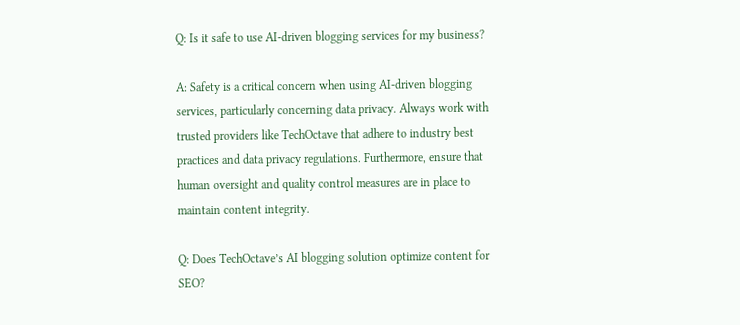Q: Is it safe to use AI-driven blogging services for my business?

A: Safety is a critical concern when using AI-driven blogging services, particularly concerning data privacy. Always work with trusted providers like TechOctave that adhere to industry best practices and data privacy regulations. Furthermore, ensure that human oversight and quality control measures are in place to maintain content integrity.

Q: Does TechOctave’s AI blogging solution optimize content for SEO?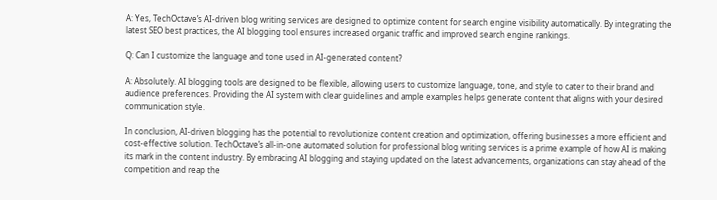A: Yes, TechOctave’s AI-driven blog writing services are designed to optimize content for search engine visibility automatically. By integrating the latest SEO best practices, the AI blogging tool ensures increased organic traffic and improved search engine rankings.

Q: Can I customize the language and tone used in AI-generated content?

A: Absolutely. AI blogging tools are designed to be flexible, allowing users to customize language, tone, and style to cater to their brand and audience preferences. Providing the AI system with clear guidelines and ample examples helps generate content that aligns with your desired communication style.

In conclusion, AI-driven blogging has the potential to revolutionize content creation and optimization, offering businesses a more efficient and cost-effective solution. TechOctave’s all-in-one automated solution for professional blog writing services is a prime example of how AI is making its mark in the content industry. By embracing AI blogging and staying updated on the latest advancements, organizations can stay ahead of the competition and reap the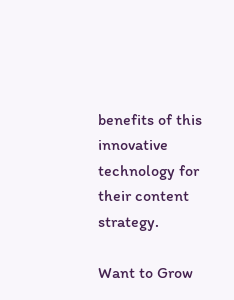benefits of this innovative technology for their content strategy.

Want to Grow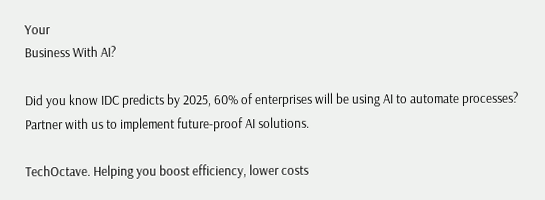Your
Business With AI?

Did you know IDC predicts by 2025, 60% of enterprises will be using AI to automate processes? Partner with us to implement future-proof AI solutions.

TechOctave. Helping you boost efficiency, lower costs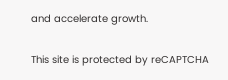and accelerate growth.

This site is protected by reCAPTCHA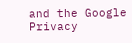and the Google Privacy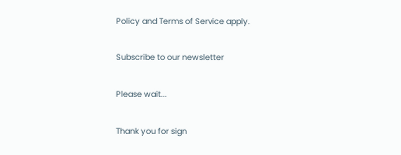Policy and Terms of Service apply.

Subscribe to our newsletter

Please wait...

Thank you for sign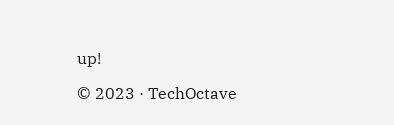up!

© 2023 · TechOctave